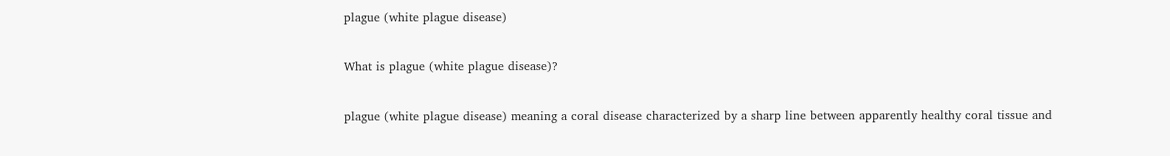plague (white plague disease)

What is plague (white plague disease)?

plague (white plague disease) meaning a coral disease characterized by a sharp line between apparently healthy coral tissue and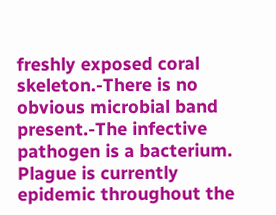freshly exposed coral skeleton.-There is no obvious microbial band present.-The infective pathogen is a bacterium. Plague is currently epidemic throughout the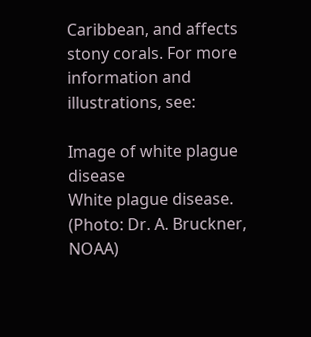Caribbean, and affects stony corals. For more information and illustrations, see:

Image of white plague disease
White plague disease. (Photo: Dr. A. Bruckner, NOAA)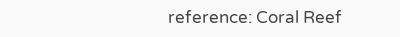reference: Coral Reef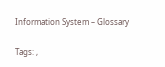Information System – Glossary

Tags: ,